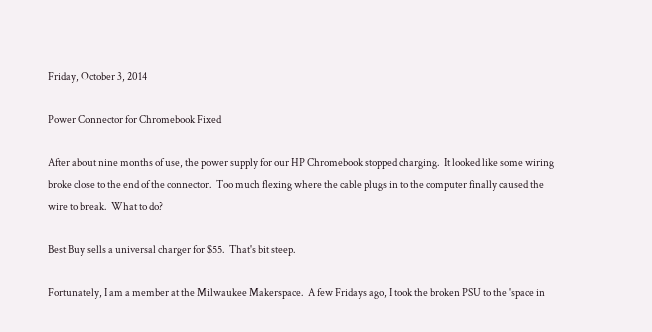Friday, October 3, 2014

Power Connector for Chromebook Fixed

After about nine months of use, the power supply for our HP Chromebook stopped charging.  It looked like some wiring broke close to the end of the connector.  Too much flexing where the cable plugs in to the computer finally caused the wire to break.  What to do?

Best Buy sells a universal charger for $55.  That's bit steep.

Fortunately, I am a member at the Milwaukee Makerspace.  A few Fridays ago, I took the broken PSU to the 'space in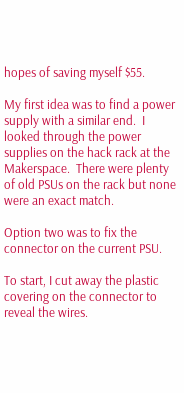hopes of saving myself $55.

My first idea was to find a power supply with a similar end.  I looked through the power supplies on the hack rack at the Makerspace.  There were plenty of old PSUs on the rack but none were an exact match.

Option two was to fix the connector on the current PSU.

To start, I cut away the plastic covering on the connector to reveal the wires.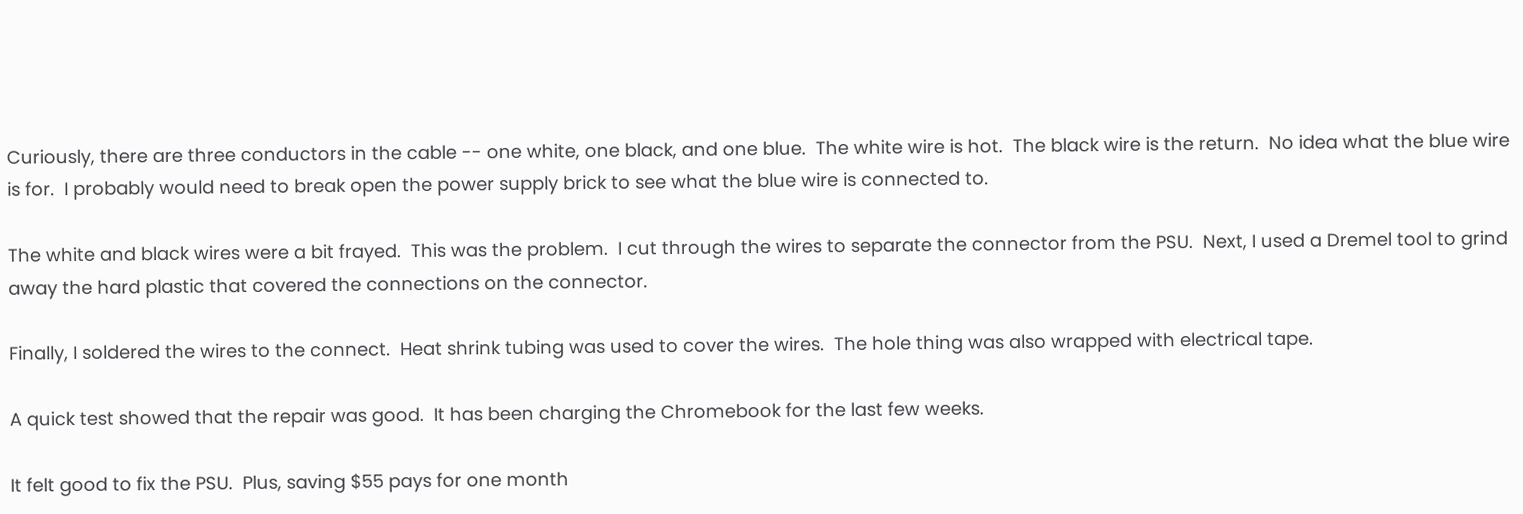Curiously, there are three conductors in the cable -- one white, one black, and one blue.  The white wire is hot.  The black wire is the return.  No idea what the blue wire is for.  I probably would need to break open the power supply brick to see what the blue wire is connected to.

The white and black wires were a bit frayed.  This was the problem.  I cut through the wires to separate the connector from the PSU.  Next, I used a Dremel tool to grind away the hard plastic that covered the connections on the connector.

Finally, I soldered the wires to the connect.  Heat shrink tubing was used to cover the wires.  The hole thing was also wrapped with electrical tape.

A quick test showed that the repair was good.  It has been charging the Chromebook for the last few weeks.

It felt good to fix the PSU.  Plus, saving $55 pays for one month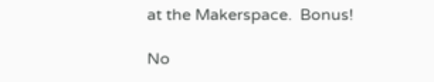at the Makerspace.  Bonus!

No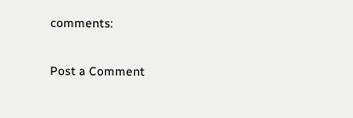comments:

Post a Comment